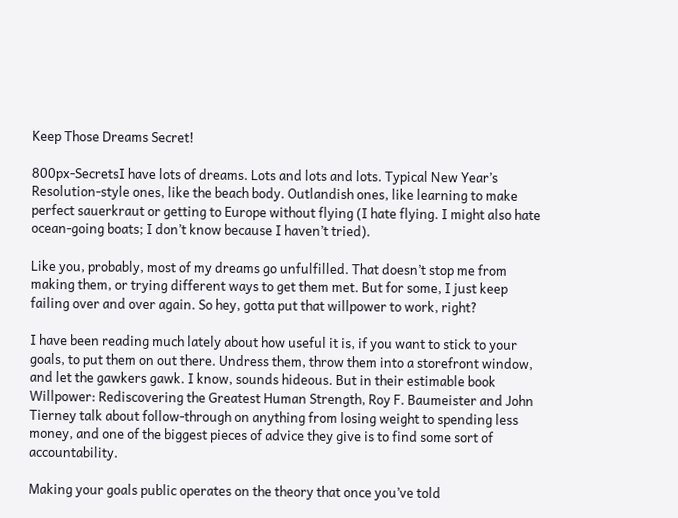Keep Those Dreams Secret!

800px-SecretsI have lots of dreams. Lots and lots and lots. Typical New Year’s Resolution-style ones, like the beach body. Outlandish ones, like learning to make perfect sauerkraut or getting to Europe without flying (I hate flying. I might also hate ocean-going boats; I don’t know because I haven’t tried).

Like you, probably, most of my dreams go unfulfilled. That doesn’t stop me from making them, or trying different ways to get them met. But for some, I just keep failing over and over again. So hey, gotta put that willpower to work, right?

I have been reading much lately about how useful it is, if you want to stick to your goals, to put them on out there. Undress them, throw them into a storefront window, and let the gawkers gawk. I know, sounds hideous. But in their estimable book Willpower: Rediscovering the Greatest Human Strength, Roy F. Baumeister and John Tierney talk about follow-through on anything from losing weight to spending less money, and one of the biggest pieces of advice they give is to find some sort of accountability.

Making your goals public operates on the theory that once you’ve told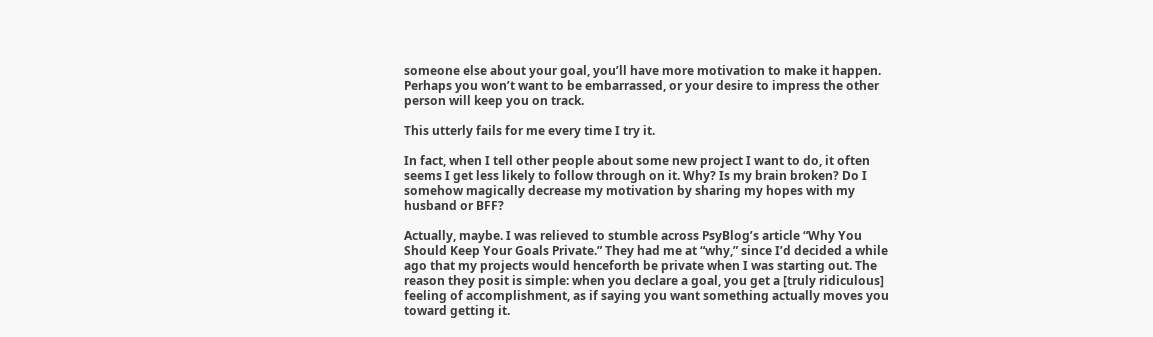someone else about your goal, you’ll have more motivation to make it happen. Perhaps you won’t want to be embarrassed, or your desire to impress the other person will keep you on track.

This utterly fails for me every time I try it.

In fact, when I tell other people about some new project I want to do, it often seems I get less likely to follow through on it. Why? Is my brain broken? Do I somehow magically decrease my motivation by sharing my hopes with my husband or BFF?

Actually, maybe. I was relieved to stumble across PsyBlog’s article “Why You Should Keep Your Goals Private.” They had me at “why,” since I’d decided a while ago that my projects would henceforth be private when I was starting out. The reason they posit is simple: when you declare a goal, you get a [truly ridiculous] feeling of accomplishment, as if saying you want something actually moves you toward getting it.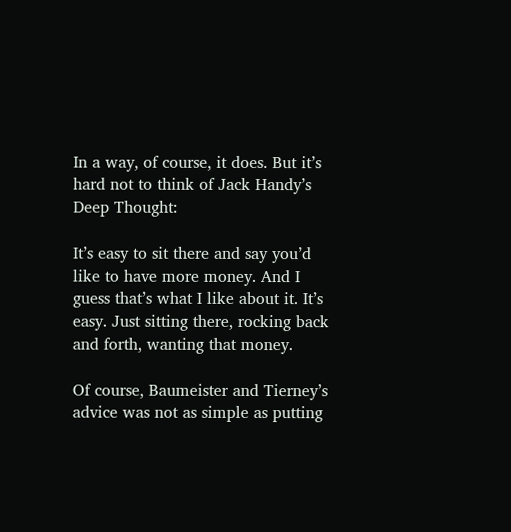In a way, of course, it does. But it’s hard not to think of Jack Handy’s Deep Thought:

It’s easy to sit there and say you’d like to have more money. And I guess that’s what I like about it. It’s easy. Just sitting there, rocking back and forth, wanting that money.

Of course, Baumeister and Tierney’s advice was not as simple as putting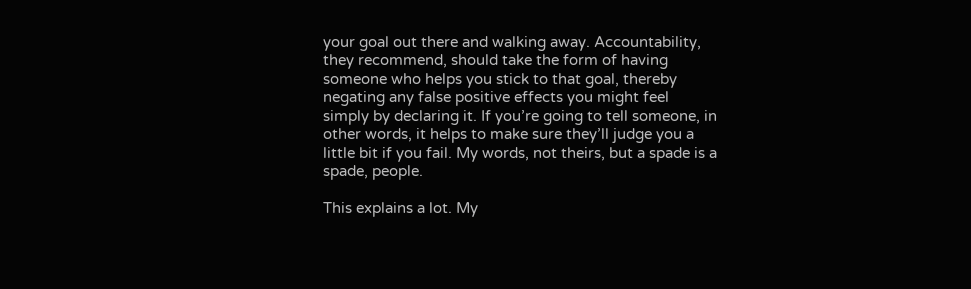your goal out there and walking away. Accountability, they recommend, should take the form of having someone who helps you stick to that goal, thereby negating any false positive effects you might feel simply by declaring it. If you’re going to tell someone, in other words, it helps to make sure they’ll judge you a little bit if you fail. My words, not theirs, but a spade is a spade, people.

This explains a lot. My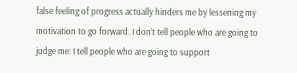false feeling of progress actually hinders me by lessening my motivation to go forward. I don’t tell people who are going to judge me: I tell people who are going to support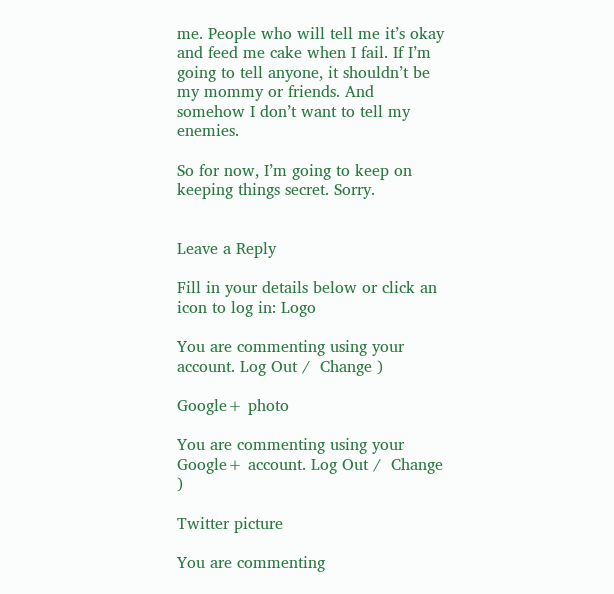me. People who will tell me it’s okay and feed me cake when I fail. If I’m going to tell anyone, it shouldn’t be my mommy or friends. And somehow I don’t want to tell my enemies.

So for now, I’m going to keep on keeping things secret. Sorry.


Leave a Reply

Fill in your details below or click an icon to log in: Logo

You are commenting using your account. Log Out /  Change )

Google+ photo

You are commenting using your Google+ account. Log Out /  Change )

Twitter picture

You are commenting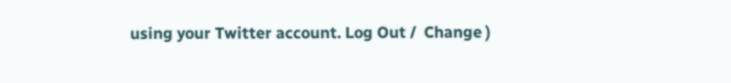using your Twitter account. Log Out /  Change )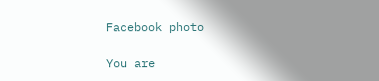Facebook photo

You are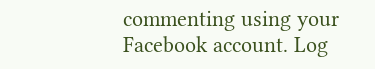commenting using your Facebook account. Log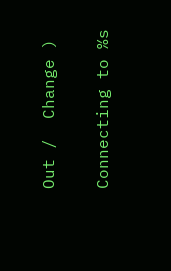Out /  Change )

Connecting to %s